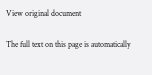View original document

The full text on this page is automatically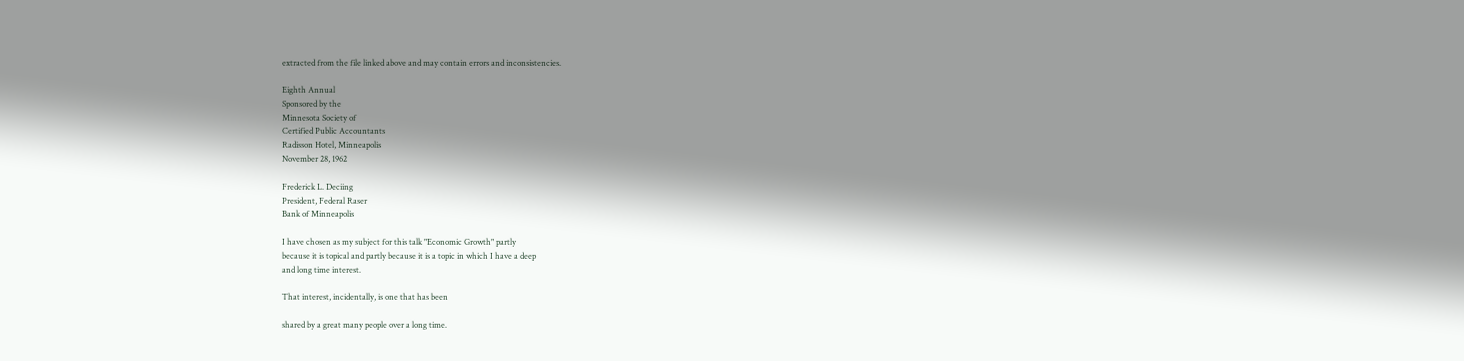extracted from the file linked above and may contain errors and inconsistencies.

Eighth Annual
Sponsored by the
Minnesota Society of
Certified Public Accountants
Radisson Hotel, Minneapolis
November 28, 1962

Frederick L. Deciing
President, Federal Raser
Bank of Minneapolis

I have chosen as my subject for this talk "Economic Growth" partly
because it is topical and partly because it is a topic in which I have a deep
and long time interest.

That interest, incidentally, is one that has been

shared by a great many people over a long time.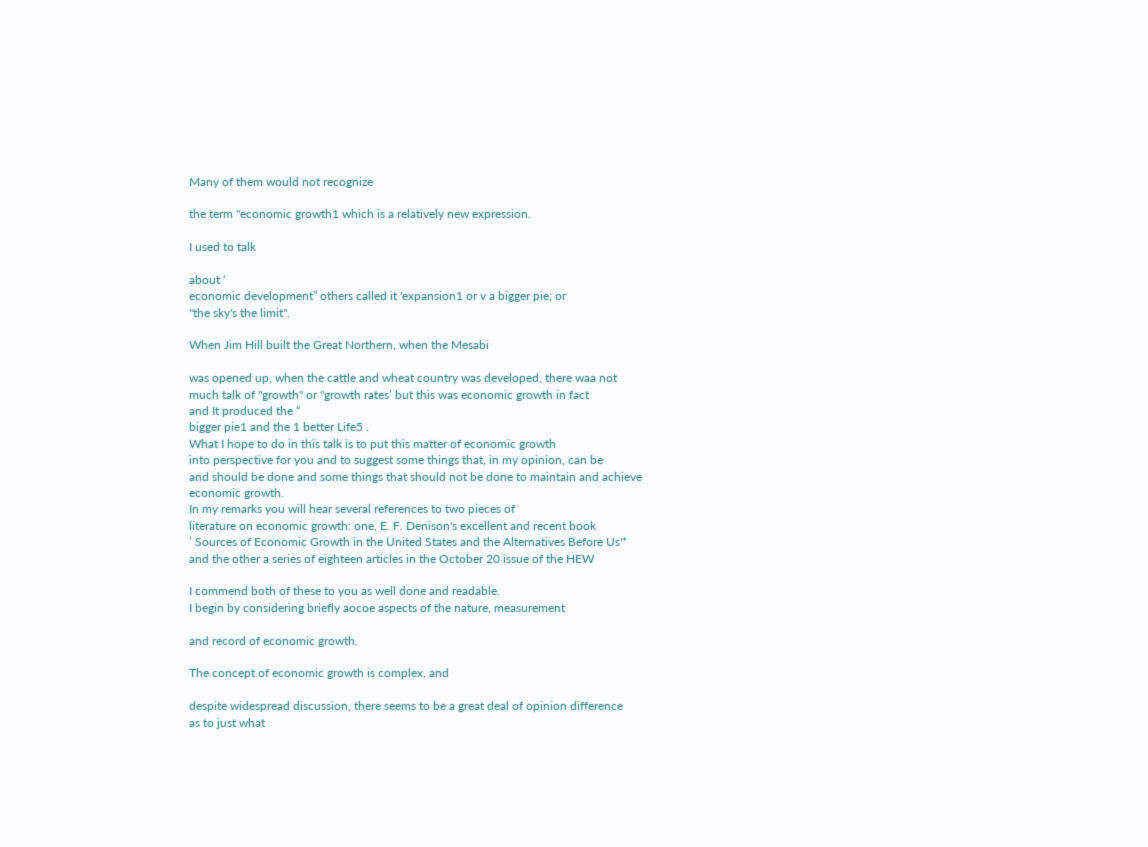Many of them would not recognize

the term ''economic growth1 which is a relatively new expression.

I used to talk

about ‘
economic development” others called it 'expansion1 or v a bigger pie; or
"the sky's the limit".

When Jim Hill built the Great Northern, when the Mesabi

was opened up, when the cattle and wheat country was developed, there waa not
much talk of "growth" or "growth rates’ but this was economic growth in fact
and It produced the “
bigger pie1 and the 1 better Life5 .
What I hope to do in this talk is to put this matter of economic growth
into perspective for you and to suggest some things that, in my opinion, can be
and should be done and some things that should not be done to maintain and achieve
economic growth.
In my remarks you will hear several references to two pieces of
literature on economic growth: one, E. F. Denison's excellent and recent book
’ Sources of Economic Growth in the United States and the Alternatives Before Us'*
and the other a series of eighteen articles in the October 20 issue of the HEW

I commend both of these to you as well done and readable.
I begin by considering briefly aocoe aspects of the nature, measurement

and record of economic growth.

The concept of economic growth is complex, and

despite widespread discussion, there seems to be a great deal of opinion difference
as to just what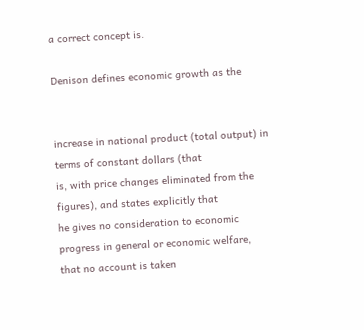a correct concept is.

Denison defines economic growth as the


increase in national product (total output) in terms of constant dollars (that
is, with price changes eliminated from the figures), and states explicitly that
he gives no consideration to economic progress in general or economic welfare,
that no account is taken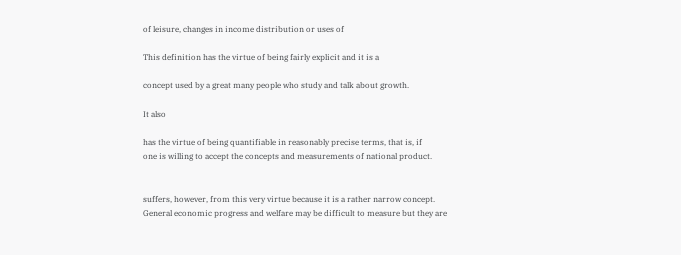of leisure, changes in income distribution or uses of

This definition has the virtue of being fairly explicit and it is a

concept used by a great many people who study and talk about growth.

It also

has the virtue of being quantifiable in reasonably precise terms, that is, if
one is willing to accept the concepts and measurements of national product.


suffers, however, from this very virtue because it is a rather narrow concept.
General economic progress and welfare may be difficult to measure but they are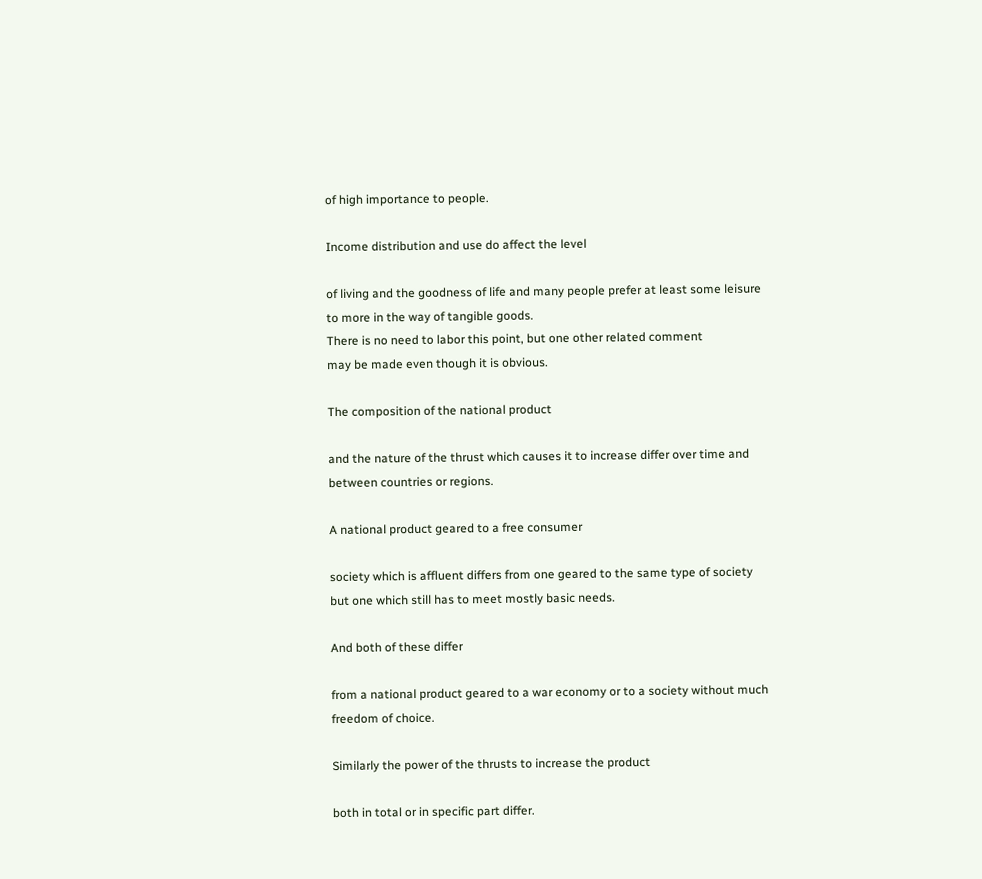of high importance to people.

Income distribution and use do affect the level

of living and the goodness of life and many people prefer at least some leisure
to more in the way of tangible goods.
There is no need to labor this point, but one other related comment
may be made even though it is obvious.

The composition of the national product

and the nature of the thrust which causes it to increase differ over time and
between countries or regions.

A national product geared to a free consumer

society which is affluent differs from one geared to the same type of society
but one which still has to meet mostly basic needs.

And both of these differ

from a national product geared to a war economy or to a society without much
freedom of choice.

Similarly the power of the thrusts to increase the product

both in total or in specific part differ.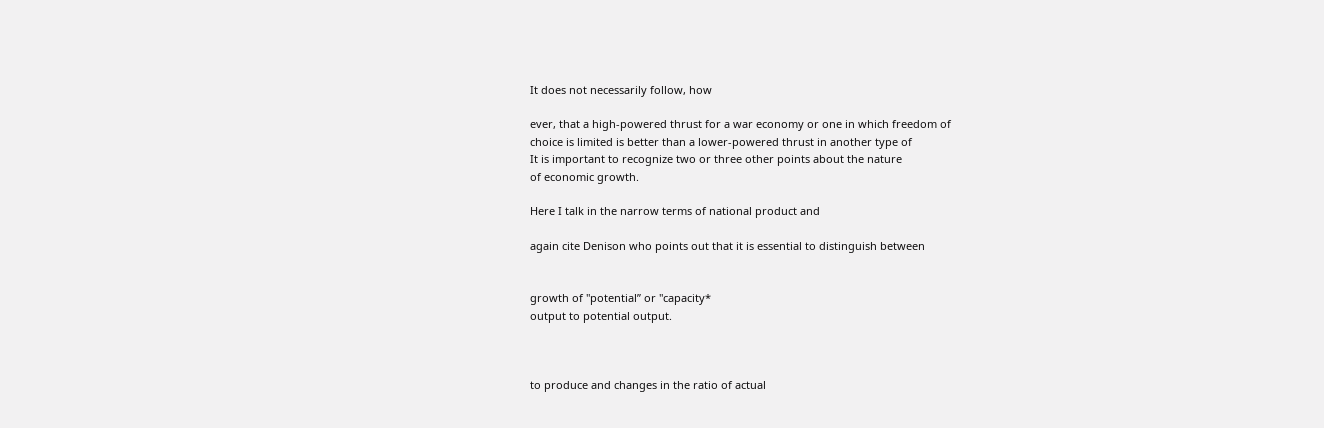It does not necessarily follow, how

ever, that a high-powered thrust for a war economy or one in which freedom of
choice is limited is better than a lower-powered thrust in another type of
It is important to recognize two or three other points about the nature
of economic growth.

Here I talk in the narrow terms of national product and

again cite Denison who points out that it is essential to distinguish between


growth of "potential” or "capacity*
output to potential output.



to produce and changes in the ratio of actual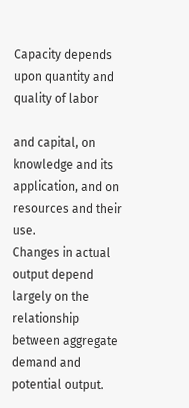Capacity depends upon quantity and quality of labor

and capital, on knowledge and its application, and on resources and their use.
Changes in actual output depend largely on the relationship between aggregate
demand and potential output.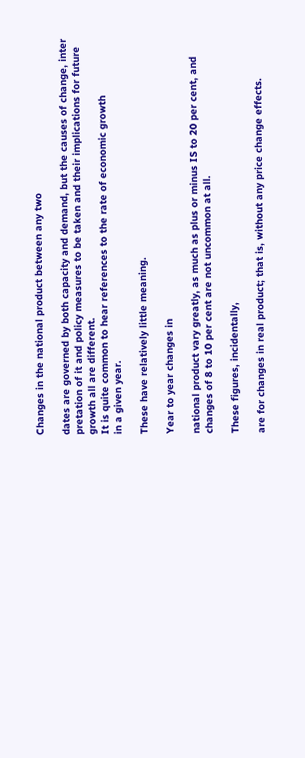Changes in the national product between any two

dates are governed by both capacity and demand, but the causes of change, inter
pretation of it and policy measures to be taken and their implications for future
growth all are different.
It is quite common to hear references to the rate of economic growth
in a given year.

These have relatively little meaning.

Year to year changes in

national product vary greatly, as much as plus or minus IS to 20 per cent, and
changes of 8 to 10 per cent are not uncommon at all.

These figures, incidentally,

are for changes in real product; that is, without any price change effects.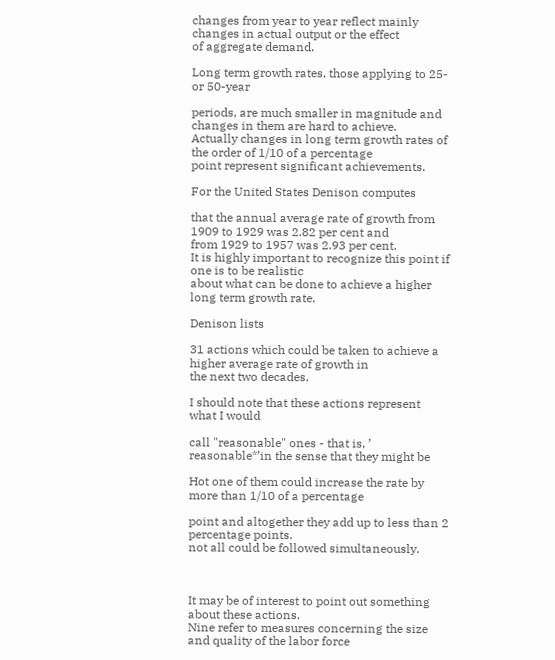changes from year to year reflect mainly changes in actual output or the effect
of aggregate demand.

Long term growth rates, those applying to 25- or 50-year

periods, are much smaller in magnitude and changes in them are hard to achieve.
Actually changes in long term growth rates of the order of 1/10 of a percentage
point represent significant achievements.

For the United States Denison computes

that the annual average rate of growth from 1909 to 1929 was 2.82 per cent and
from 1929 to 1957 was 2.93 per cent.
It is highly important to recognize this point if one is to be realistic
about what can be done to achieve a higher long term growth rate.

Denison lists

31 actions which could be taken to achieve a higher average rate of growth in
the next two decades.

I should note that these actions represent what I would

call "reasonable" ones - that is, ’
reasonable*’in the sense that they might be

Hot one of them could increase the rate by more than 1/10 of a percentage

point and altogether they add up to less than 2 percentage points.
not all could be followed simultaneously.



It may be of interest to point out something about these actions.
Nine refer to measures concerning the size and quality of the labor force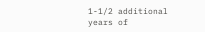1-1/2 additional years of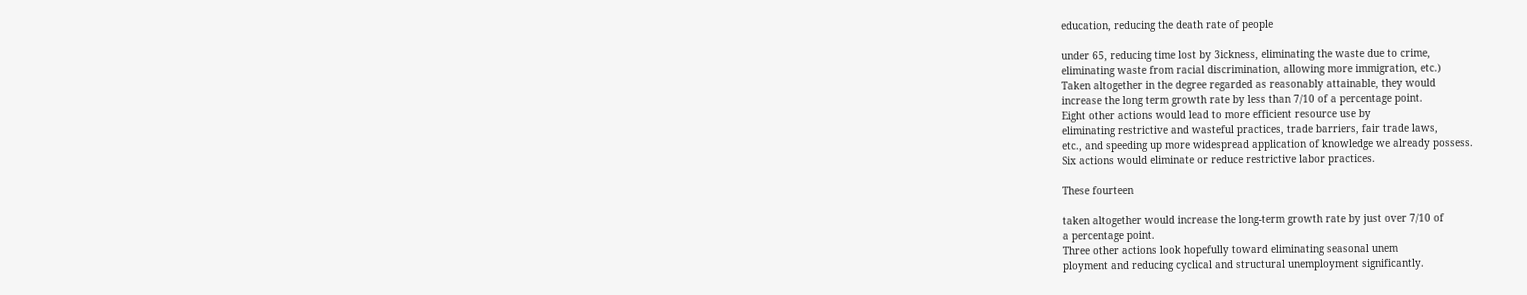education, reducing the death rate of people

under 65, reducing time lost by 3ickness, eliminating the waste due to crime,
eliminating waste from racial discrimination, allowing more immigration, etc.)
Taken altogether in the degree regarded as reasonably attainable, they would
increase the long term growth rate by less than 7/10 of a percentage point.
Eight other actions would lead to more efficient resource use by
eliminating restrictive and wasteful practices, trade barriers, fair trade laws,
etc., and speeding up more widespread application of knowledge we already possess.
Six actions would eliminate or reduce restrictive labor practices.

These fourteen

taken altogether would increase the long-term growth rate by just over 7/10 of
a percentage point.
Three other actions look hopefully toward eliminating seasonal unem
ployment and reducing cyclical and structural unemployment significantly.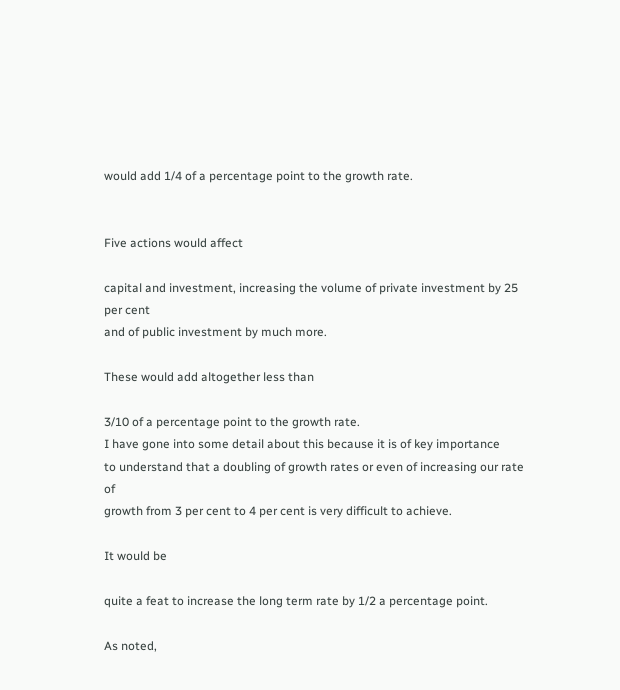would add 1/4 of a percentage point to the growth rate.


Five actions would affect

capital and investment, increasing the volume of private investment by 25 per cent
and of public investment by much more.

These would add altogether less than

3/10 of a percentage point to the growth rate.
I have gone into some detail about this because it is of key importance
to understand that a doubling of growth rates or even of increasing our rate of
growth from 3 per cent to 4 per cent is very difficult to achieve.

It would be

quite a feat to increase the long term rate by 1/2 a percentage point.

As noted,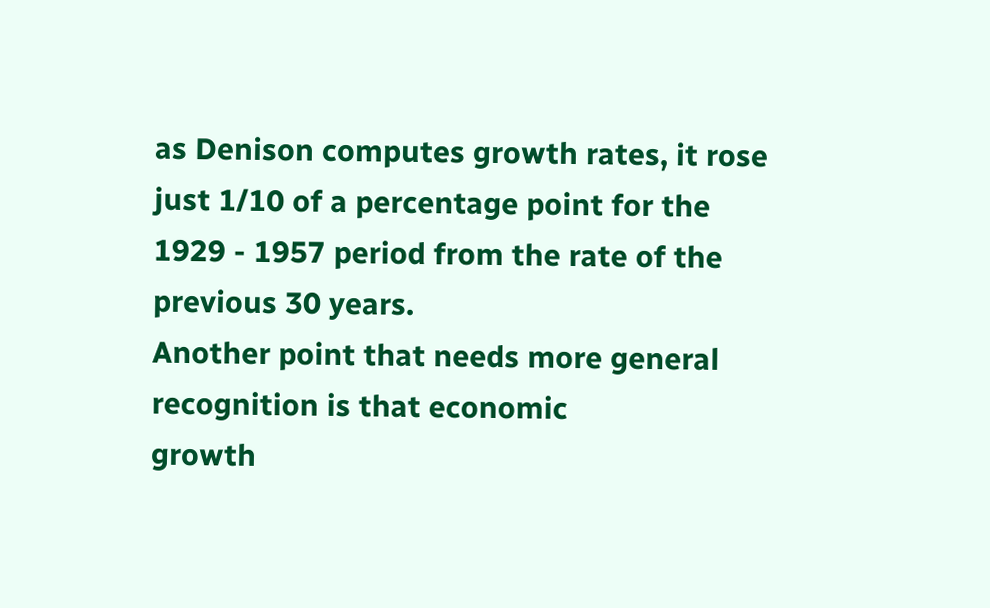as Denison computes growth rates, it rose just 1/10 of a percentage point for the
1929 - 1957 period from the rate of the previous 30 years.
Another point that needs more general recognition is that economic
growth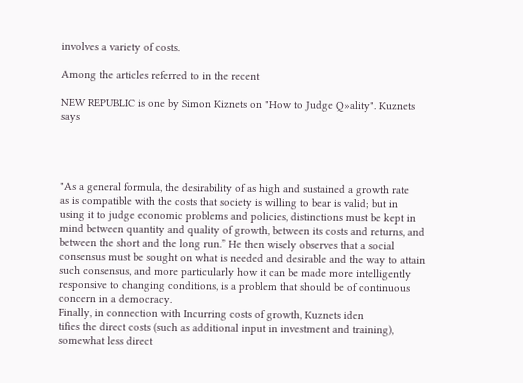involves a variety of costs.

Among the articles referred to in the recent

NEW REPUBLIC is one by Simon Kiznets on "How to Judge Q»ality". Kuznets says




"As a general formula, the desirability of as high and sustained a growth rate
as is compatible with the costs that society is willing to bear is valid; but in
using it to judge economic problems and policies, distinctions must be kept in
mind between quantity and quality of growth, between its costs and returns, and
between the short and the long run.” He then wisely observes that a social
consensus must be sought on what is needed and desirable and the way to attain
such consensus, and more particularly how it can be made more intelligently
responsive to changing conditions, is a problem that should be of continuous
concern in a democracy.
Finally, in connection with Incurring costs of growth, Kuznets iden
tifies the direct costs (such as additional input in investment and training),
somewhat less direct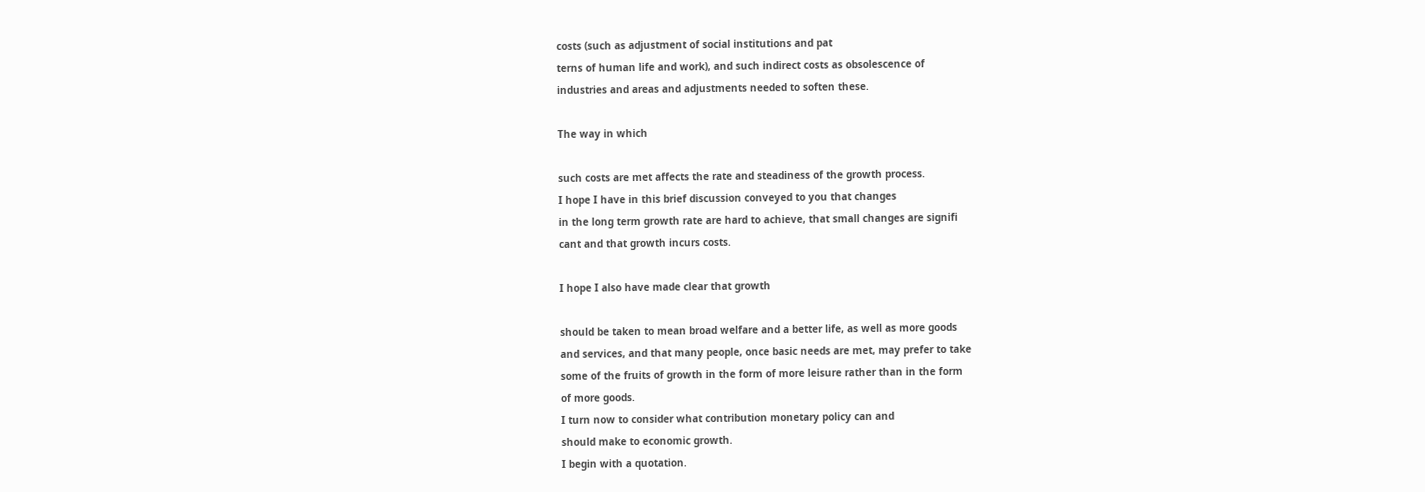costs (such as adjustment of social institutions and pat
terns of human life and work), and such indirect costs as obsolescence of
industries and areas and adjustments needed to soften these.

The way in which

such costs are met affects the rate and steadiness of the growth process.
I hope I have in this brief discussion conveyed to you that changes
in the long term growth rate are hard to achieve, that small changes are signifi
cant and that growth incurs costs.

I hope I also have made clear that growth

should be taken to mean broad welfare and a better life, as well as more goods
and services, and that many people, once basic needs are met, may prefer to take
some of the fruits of growth in the form of more leisure rather than in the form
of more goods.
I turn now to consider what contribution monetary policy can and
should make to economic growth.
I begin with a quotation.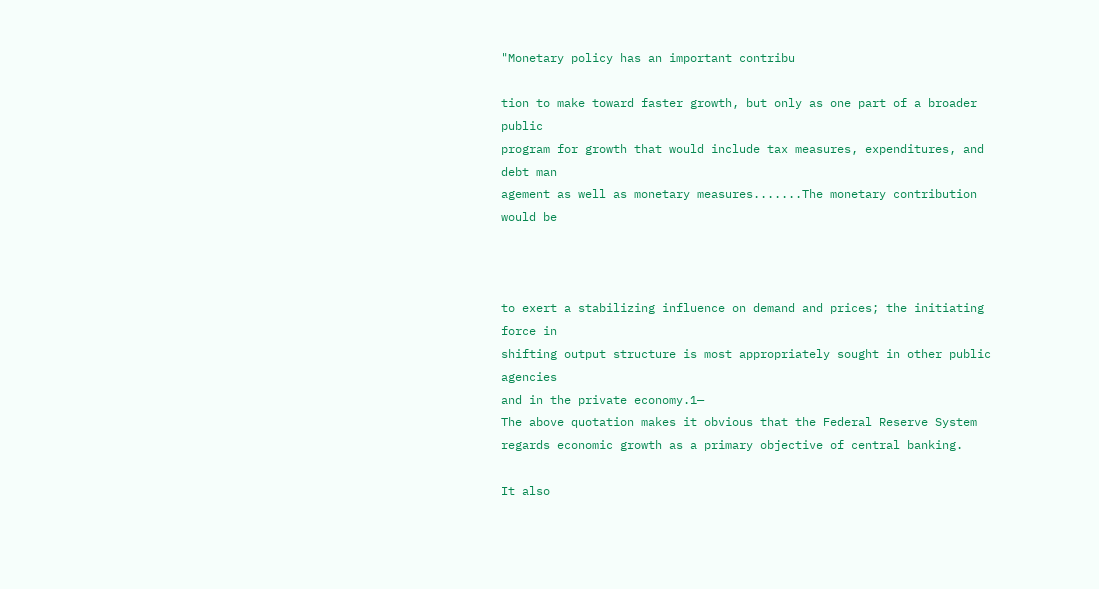"Monetary policy has an important contribu

tion to make toward faster growth, but only as one part of a broader public
program for growth that would include tax measures, expenditures, and debt man
agement as well as monetary measures.......The monetary contribution would be



to exert a stabilizing influence on demand and prices; the initiating force in
shifting output structure is most appropriately sought in other public agencies
and in the private economy.1—
The above quotation makes it obvious that the Federal Reserve System
regards economic growth as a primary objective of central banking.

It also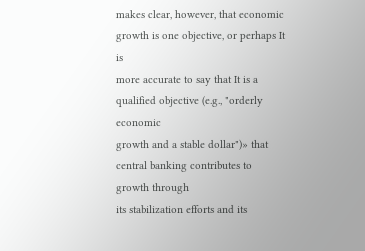makes clear, however, that economic growth is one objective, or perhaps It is
more accurate to say that It is a qualified objective (e.g., "orderly economic
growth and a stable dollar")» that central banking contributes to growth through
its stabilization efforts and its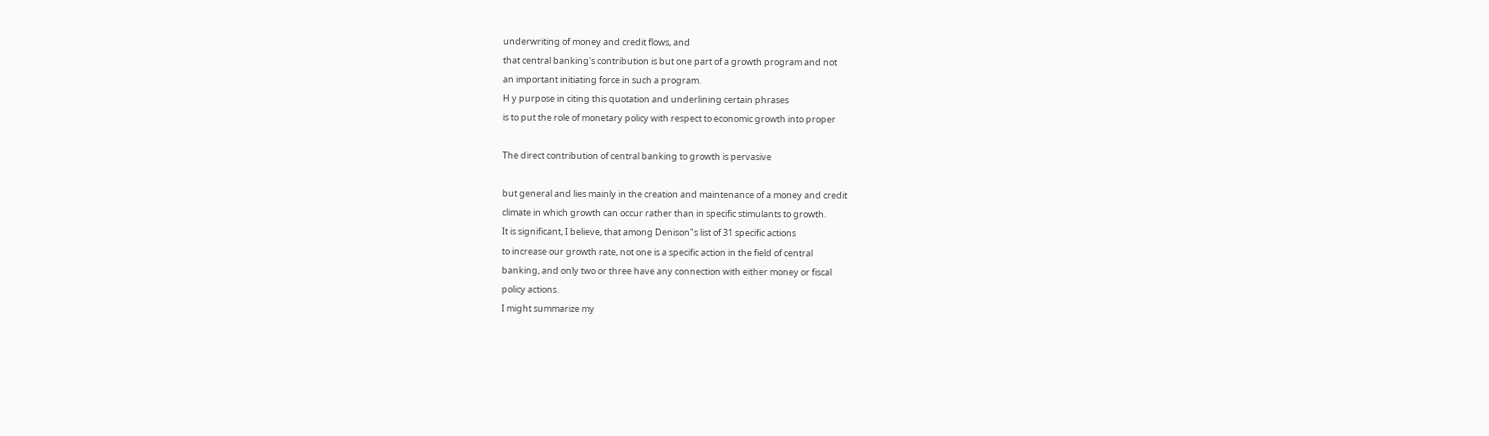underwriting of money and credit flows, and
that central banking's contribution is but one part of a growth program and not
an important initiating force in such a program.
H y purpose in citing this quotation and underlining certain phrases
is to put the role of monetary policy with respect to economic growth into proper

The direct contribution of central banking to growth is pervasive

but general and lies mainly in the creation and maintenance of a money and credit
climate in which growth can occur rather than in specific stimulants to growth.
It is significant, I believe, that among Denison"s list of 31 specific actions
to increase our growth rate, not one is a specific action in the field of central
banking, and only two or three have any connection with either money or fiscal
policy actions.
I might summarize my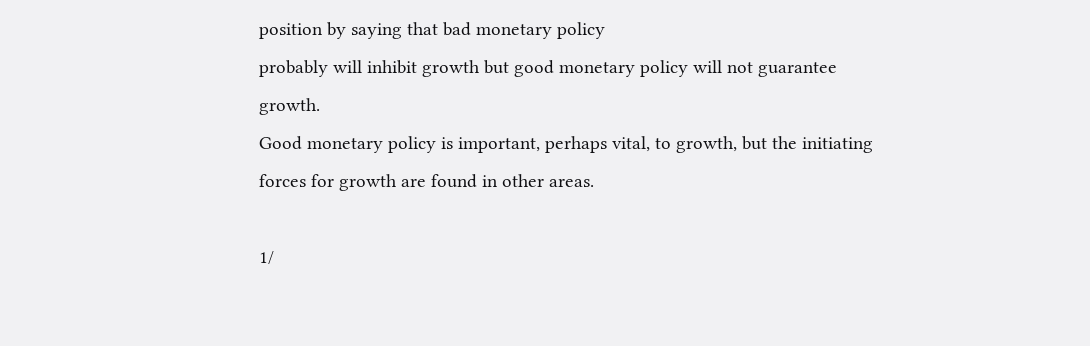position by saying that bad monetary policy
probably will inhibit growth but good monetary policy will not guarantee growth.
Good monetary policy is important, perhaps vital, to growth, but the initiating
forces for growth are found in other areas.

1/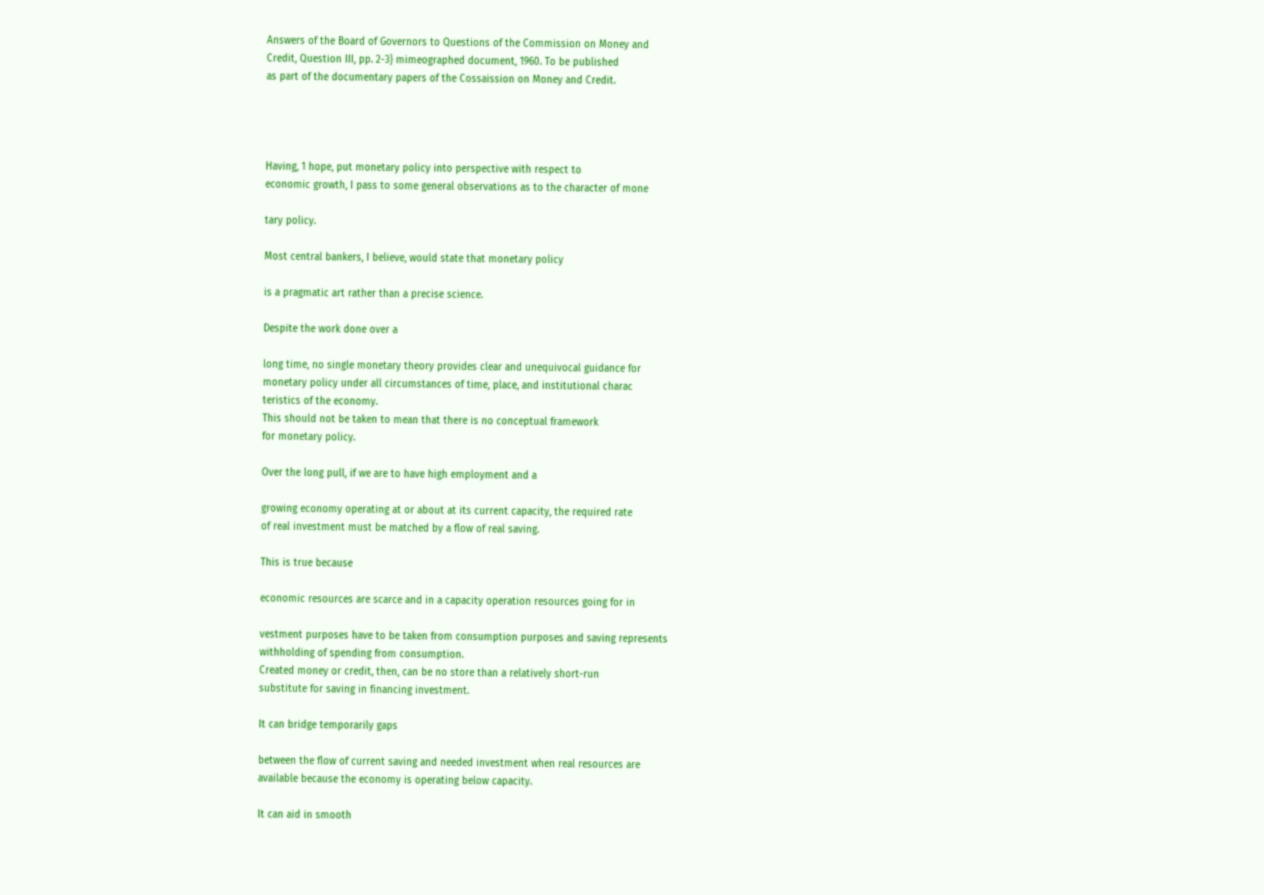Answers of the Board of Governors to Questions of the Commission on Money and
Credit, Question III, pp. 2-3} mimeographed document, 1960. To be published
as part of the documentary papers of the Cossaission on Money and Credit.




Having, 1 hope, put monetary policy into perspective with respect to
economic growth, I pass to some general observations as to the character of mone

tary policy.

Most central bankers, I believe, would state that monetary policy

is a pragmatic art rather than a precise science.

Despite the work done over a

long time, no single monetary theory provides clear and unequivocal guidance for
monetary policy under all circumstances of time, place, and institutional charac
teristics of the economy.
This should not be taken to mean that there is no conceptual framework
for monetary policy.

Over the long pull, if we are to have high employment and a

growing economy operating at or about at its current capacity, the required rate
of real investment must be matched by a flow of real saving.

This is true because

economic resources are scarce and in a capacity operation resources going for in

vestment purposes have to be taken from consumption purposes and saving represents
withholding of spending from consumption.
Created money or credit, then, can be no store than a relatively short-run
substitute for saving in financing investment.

It can bridge temporarily gaps

between the flow of current saving and needed investment when real resources are
available because the economy is operating below capacity.

It can aid in smooth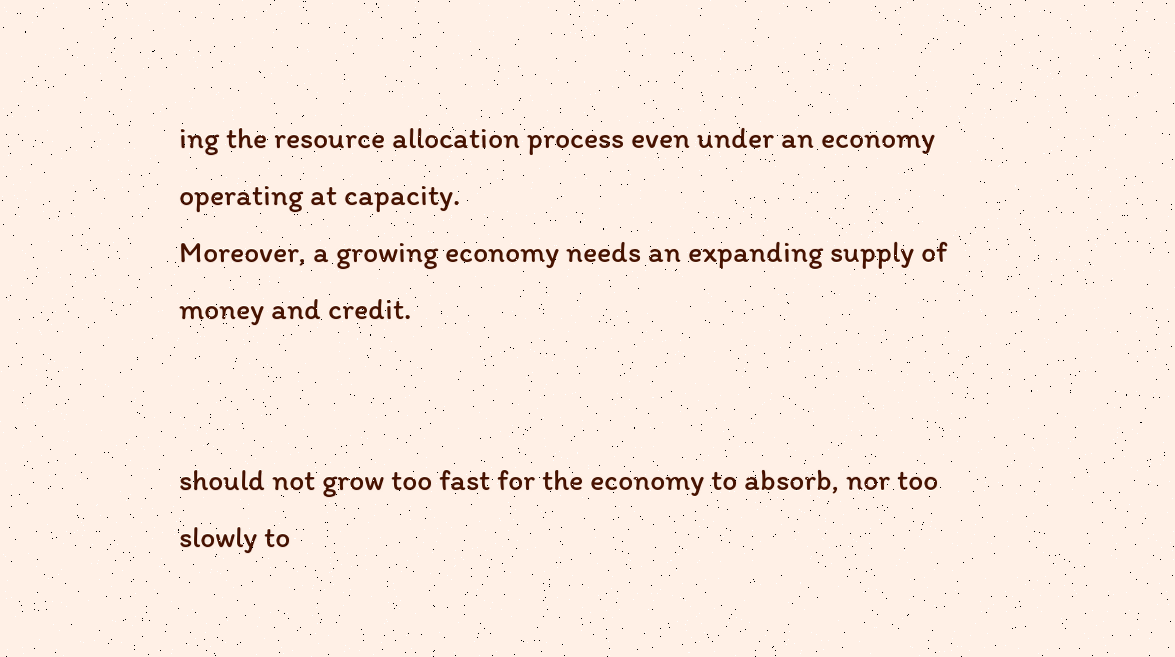ing the resource allocation process even under an economy operating at capacity.
Moreover, a growing economy needs an expanding supply of money and credit.


should not grow too fast for the economy to absorb, nor too slowly to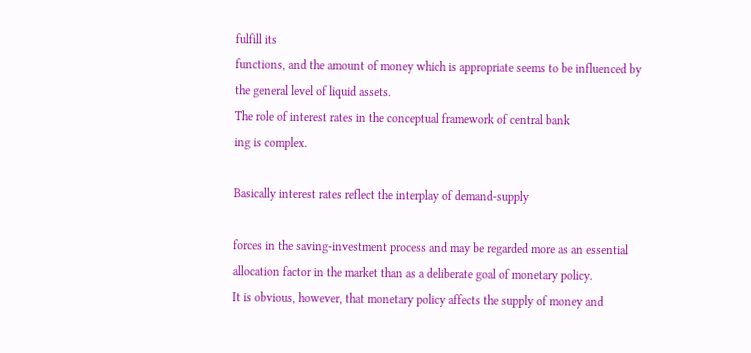fulfill its
functions, and the amount of money which is appropriate seems to be influenced by
the general level of liquid assets.
The role of interest rates in the conceptual framework of central bank
ing is complex.

Basically interest rates reflect the interplay of demand-supply

forces in the saving-investment process and may be regarded more as an essential
allocation factor in the market than as a deliberate goal of monetary policy.
It is obvious, however, that monetary policy affects the supply of money and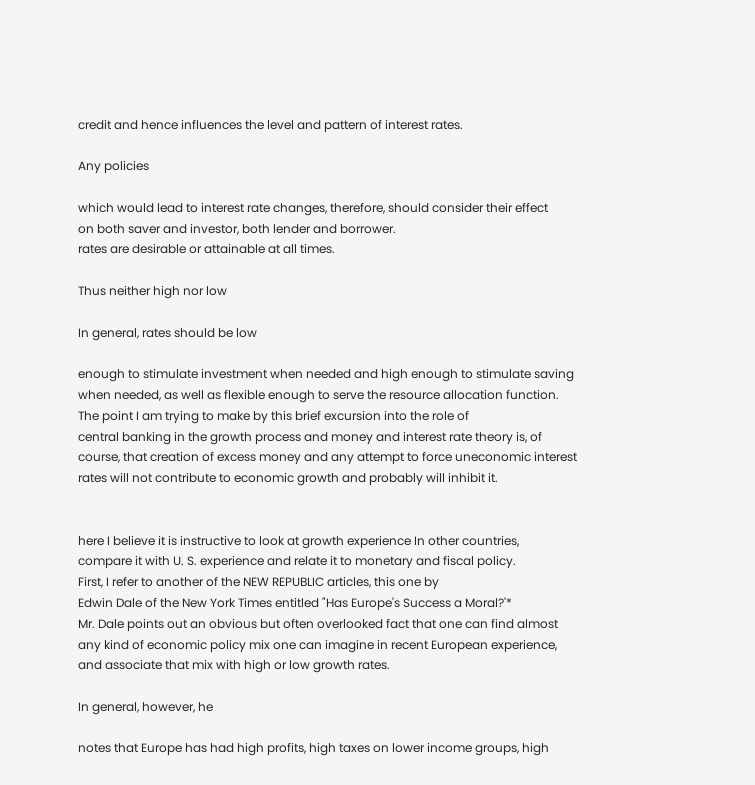credit and hence influences the level and pattern of interest rates.

Any policies

which would lead to interest rate changes, therefore, should consider their effect
on both saver and investor, both lender and borrower.
rates are desirable or attainable at all times.

Thus neither high nor low

In general, rates should be low

enough to stimulate investment when needed and high enough to stimulate saving
when needed, as well as flexible enough to serve the resource allocation function.
The point I am trying to make by this brief excursion into the role of
central banking in the growth process and money and interest rate theory is, of
course, that creation of excess money and any attempt to force uneconomic interest
rates will not contribute to economic growth and probably will inhibit it.


here I believe it is instructive to look at growth experience In other countries,
compare it with U. S. experience and relate it to monetary and fiscal policy.
First, I refer to another of the NEW REPUBLIC articles, this one by
Edwin Dale of the New York Times entitled "Has Europe's Success a Moral?'*
Mr. Dale points out an obvious but often overlooked fact that one can find almost
any kind of economic policy mix one can imagine in recent European experience,
and associate that mix with high or low growth rates.

In general, however, he

notes that Europe has had high profits, high taxes on lower income groups, high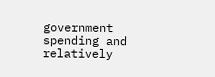government spending and relatively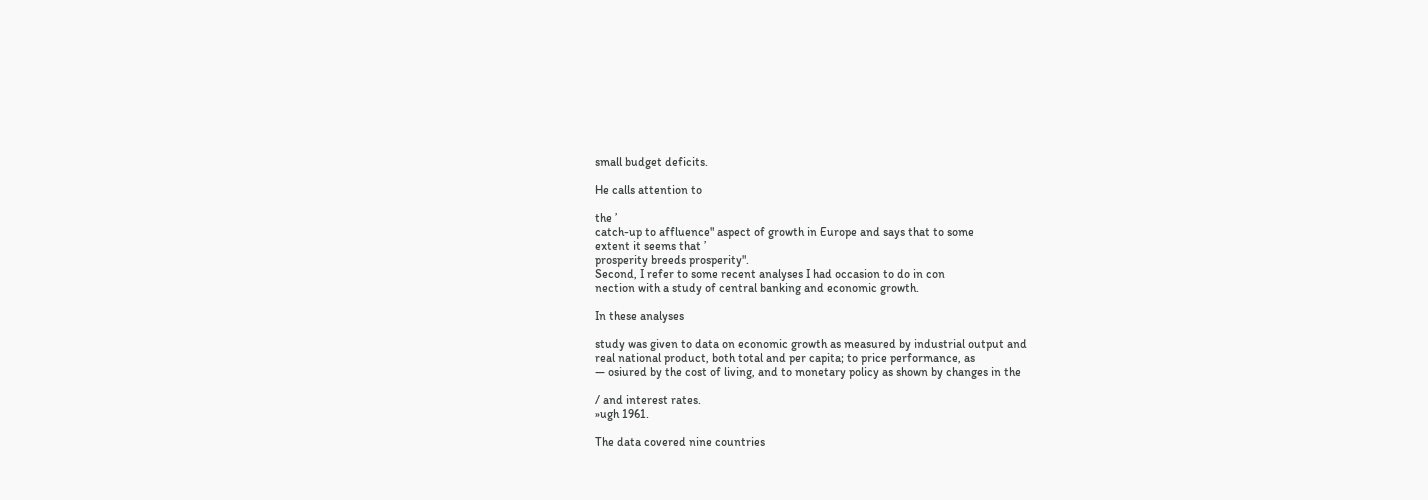small budget deficits.

He calls attention to

the ’
catch-up to affluence" aspect of growth in Europe and says that to some
extent it seems that ’
prosperity breeds prosperity".
Second, I refer to some recent analyses I had occasion to do in con
nection with a study of central banking and economic growth.

In these analyses

study was given to data on economic growth as measured by industrial output and
real national product, both total and per capita; to price performance, as
— osiured by the cost of living, and to monetary policy as shown by changes in the

/ and interest rates.
»ugh 1961.

The data covered nine countries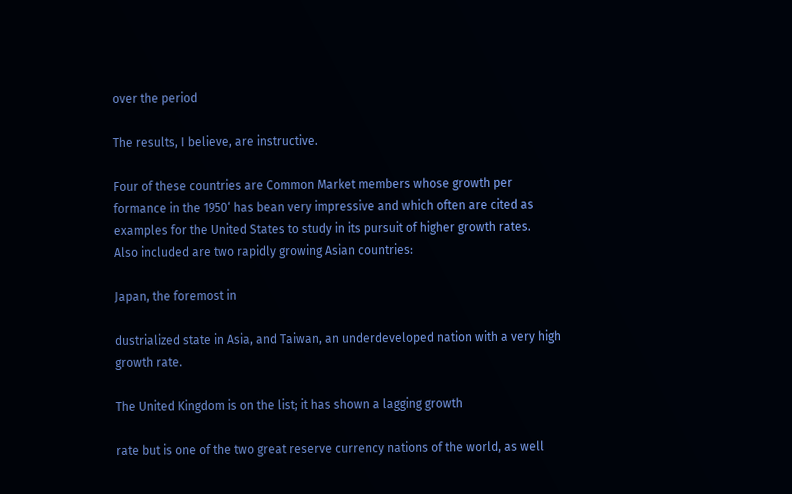over the period

The results, I believe, are instructive.

Four of these countries are Common Market members whose growth per
formance in the 1950‘ has bean very impressive and which often are cited as
examples for the United States to study in its pursuit of higher growth rates.
Also included are two rapidly growing Asian countries:

Japan, the foremost in

dustrialized state in Asia, and Taiwan, an underdeveloped nation with a very high
growth rate.

The United Kingdom is on the list; it has shown a lagging growth

rate but is one of the two great reserve currency nations of the world, as well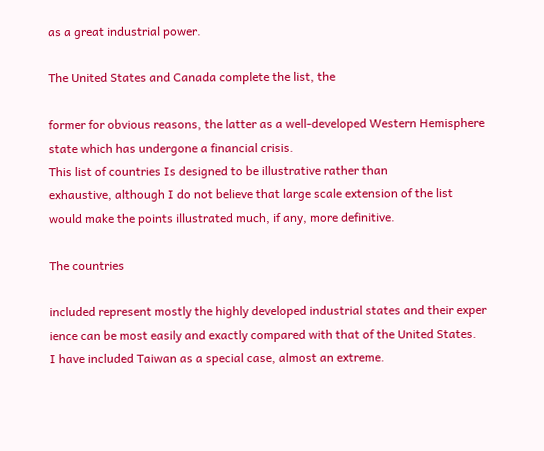as a great industrial power.

The United States and Canada complete the list, the

former for obvious reasons, the latter as a well-developed Western Hemisphere
state which has undergone a financial crisis.
This list of countries Is designed to be illustrative rather than
exhaustive, although I do not believe that large scale extension of the list
would make the points illustrated much, if any, more definitive.

The countries

included represent mostly the highly developed industrial states and their exper
ience can be most easily and exactly compared with that of the United States.
I have included Taiwan as a special case, almost an extreme.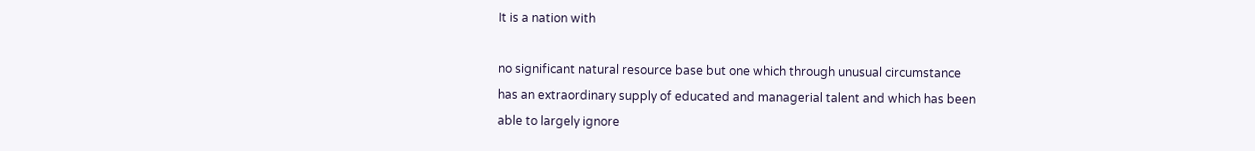It is a nation with

no significant natural resource base but one which through unusual circumstance
has an extraordinary supply of educated and managerial talent and which has been
able to largely ignore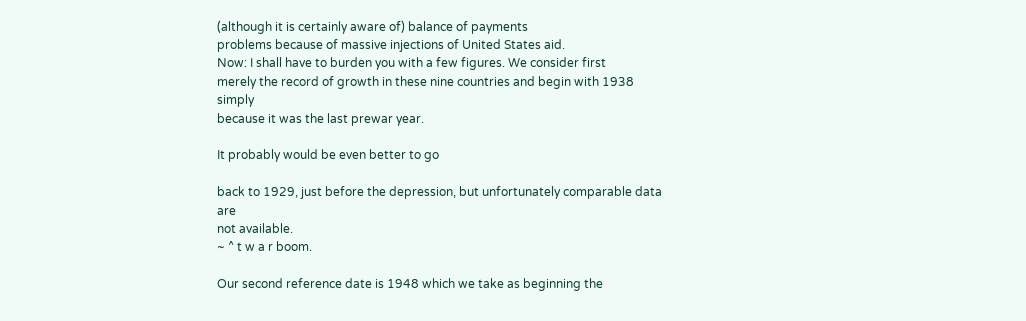(although it is certainly aware of) balance of payments
problems because of massive injections of United States aid.
Now: I shall have to burden you with a few figures. We consider first
merely the record of growth in these nine countries and begin with 1938 simply
because it was the last prewar year.

It probably would be even better to go

back to 1929, just before the depression, but unfortunately comparable data are
not available.
~ ^ t w a r boom.

Our second reference date is 1948 which we take as beginning the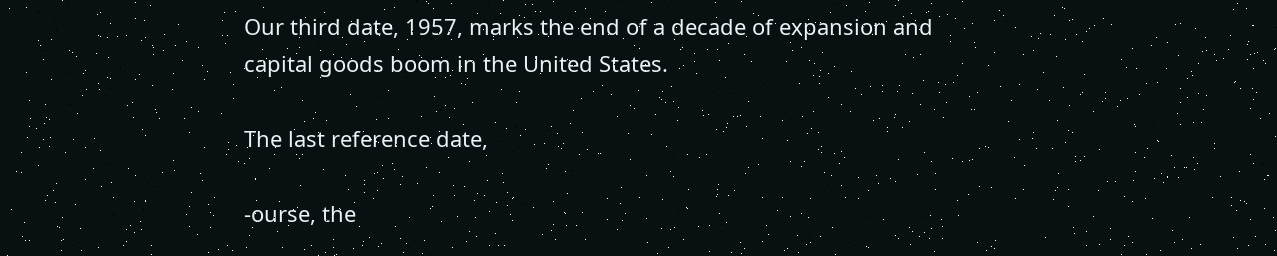Our third date, 1957, marks the end of a decade of expansion and
capital goods boom in the United States.

The last reference date,

-ourse, the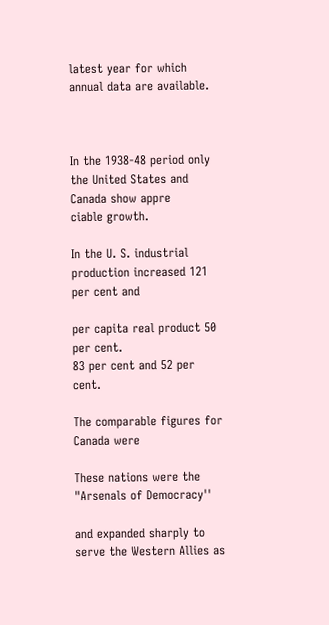latest year for which annual data are available.



In the 1938-48 period only the United States and Canada show appre
ciable growth.

In the U. S. industrial production increased 121 per cent and

per capita real product 50 per cent.
83 per cent and 52 per cent.

The comparable figures for Canada were

These nations were the "Arsenals of Democracy''

and expanded sharply to serve the Western Allies as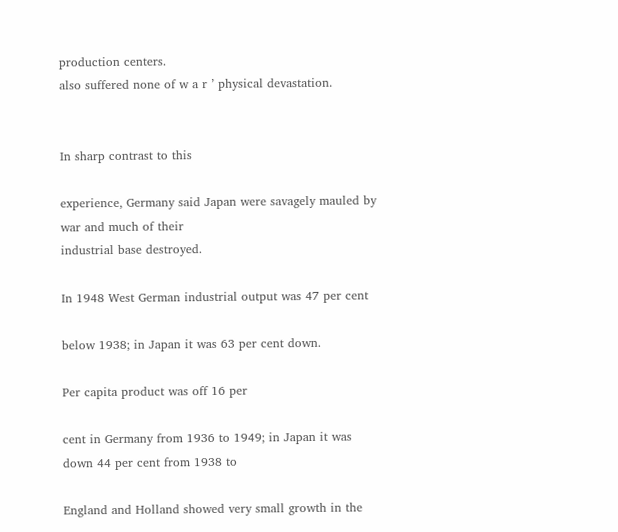production centers.
also suffered none of w a r ’ physical devastation.


In sharp contrast to this

experience, Germany said Japan were savagely mauled by war and much of their
industrial base destroyed.

In 1948 West German industrial output was 47 per cent

below 1938; in Japan it was 63 per cent down.

Per capita product was off 16 per

cent in Germany from 1936 to 1949; in Japan it was down 44 per cent from 1938 to

England and Holland showed very small growth in the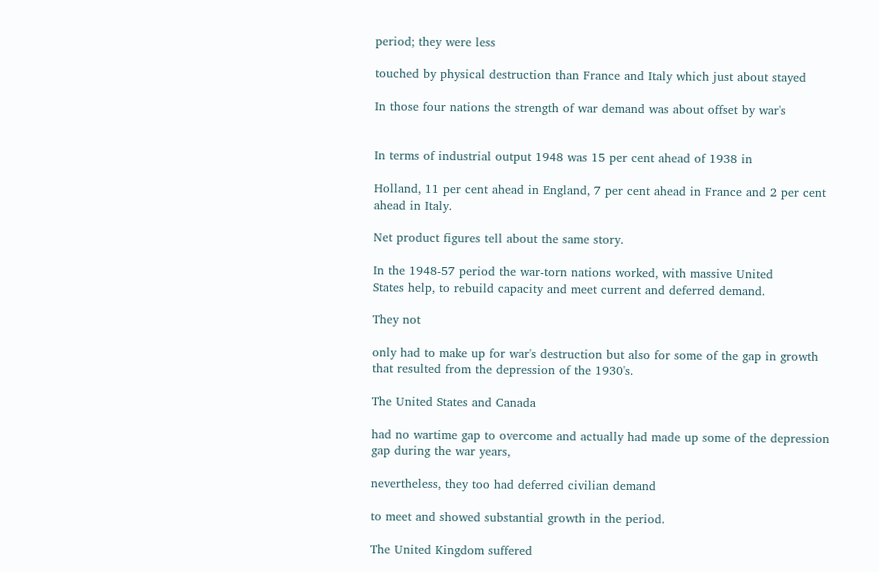period; they were less

touched by physical destruction than France and Italy which just about stayed

In those four nations the strength of war demand was about offset by war's


In terms of industrial output 1948 was 15 per cent ahead of 1938 in

Holland, 11 per cent ahead in England, 7 per cent ahead in France and 2 per cent
ahead in Italy.

Net product figures tell about the same story.

In the 1948-57 period the war-torn nations worked, with massive United
States help, to rebuild capacity and meet current and deferred demand.

They not

only had to make up for war's destruction but also for some of the gap in growth
that resulted from the depression of the 1930's.

The United States and Canada

had no wartime gap to overcome and actually had made up some of the depression
gap during the war years,

nevertheless, they too had deferred civilian demand

to meet and showed substantial growth in the period.

The United Kingdom suffered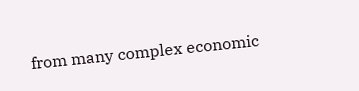from many complex economic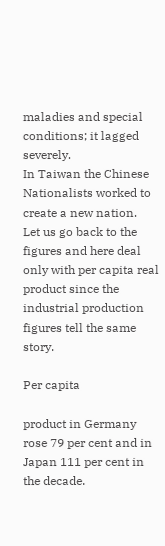maladies and special conditions; it lagged severely.
In Taiwan the Chinese Nationalists worked to create a new nation.
Let us go back to the figures and here deal only with per capita real
product since the industrial production figures tell the same story.

Per capita

product in Germany rose 79 per cent and in Japan 111 per cent in the decade.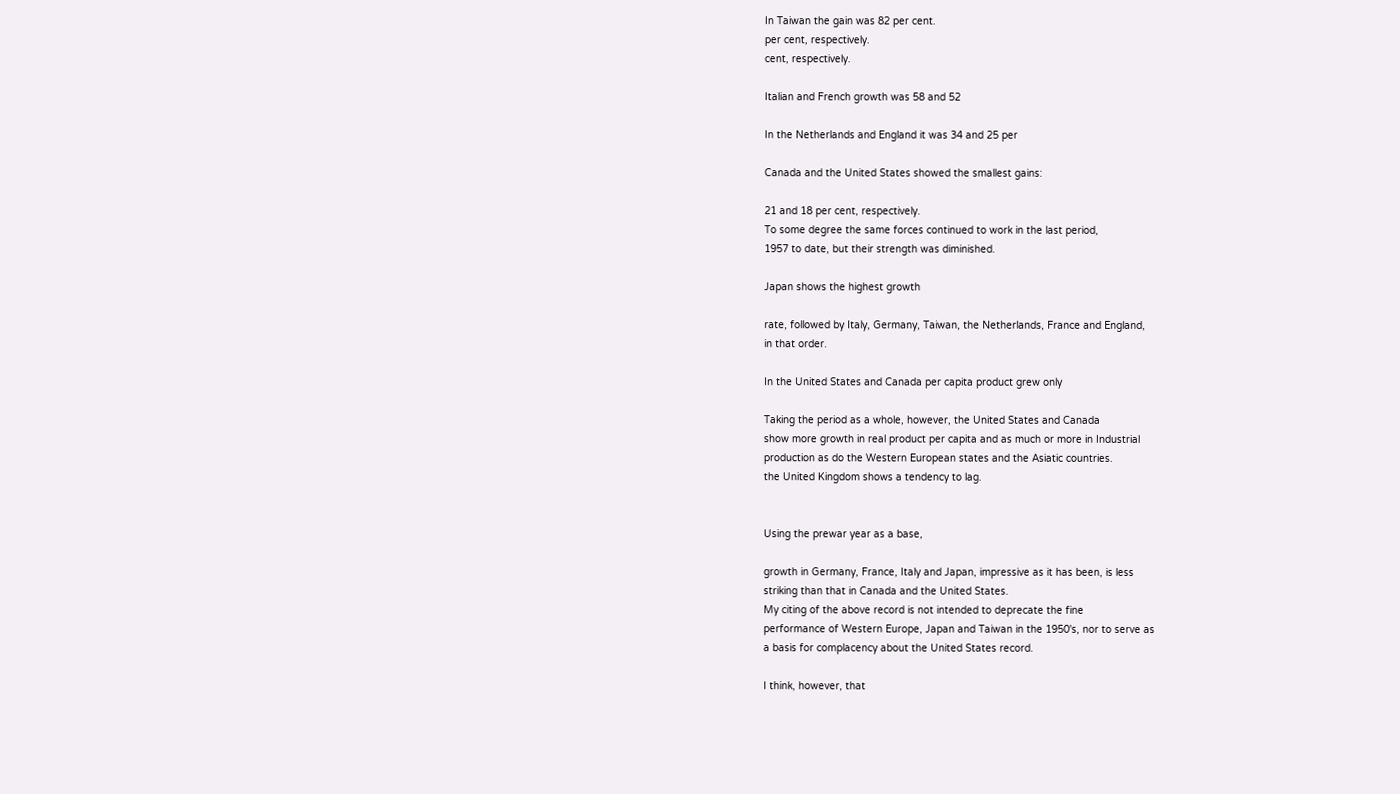In Taiwan the gain was 82 per cent.
per cent, respectively.
cent, respectively.

Italian and French growth was 58 and 52

In the Netherlands and England it was 34 and 25 per

Canada and the United States showed the smallest gains:

21 and 18 per cent, respectively.
To some degree the same forces continued to work in the last period,
1957 to date, but their strength was diminished.

Japan shows the highest growth

rate, followed by Italy, Germany, Taiwan, the Netherlands, France and England,
in that order.

In the United States and Canada per capita product grew only

Taking the period as a whole, however, the United States and Canada
show more growth in real product per capita and as much or more in Industrial
production as do the Western European states and the Asiatic countries.
the United Kingdom shows a tendency to lag.


Using the prewar year as a base,

growth in Germany, France, Italy and Japan, impressive as it has been, is less
striking than that in Canada and the United States.
My citing of the above record is not intended to deprecate the fine
performance of Western Europe, Japan and Taiwan in the 1950's, nor to serve as
a basis for complacency about the United States record.

I think, however, that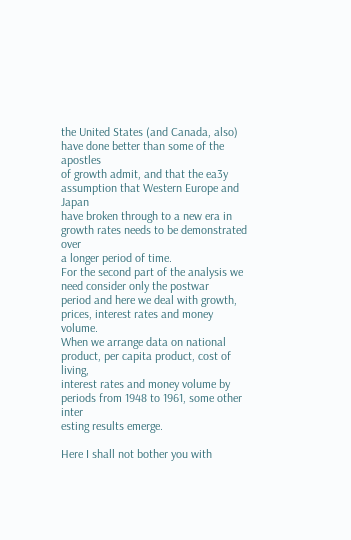the United States (and Canada, also) have done better than some of the apostles
of growth admit, and that the ea3y assumption that Western Europe and Japan
have broken through to a new era in growth rates needs to be demonstrated over
a longer period of time.
For the second part of the analysis we need consider only the postwar
period and here we deal with growth, prices, interest rates and money volume.
When we arrange data on national product, per capita product, cost of living,
interest rates and money volume by periods from 1948 to 1961, some other inter
esting results emerge.

Here I shall not bother you with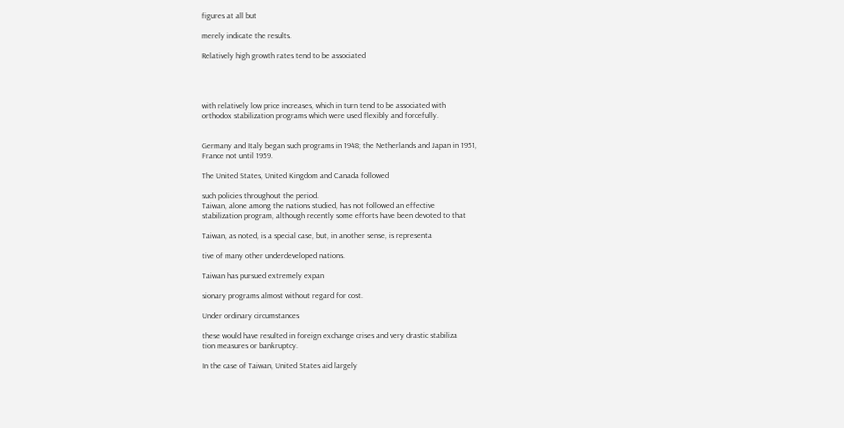figures at all but

merely indicate the results.

Relatively high growth rates tend to be associated




with relatively low price increases, which in turn tend to be associated with
orthodox stabilization programs which were used flexibly and forcefully.


Germany and Italy began such programs in 1948; the Netherlands and Japan in 1951,
France not until 1959.

The United States, United Kingdom and Canada followed

such policies throughout the period.
Taiwan, alone among the nations studied, has not followed an effective
stabilization program, although recently some efforts have been devoted to that

Taiwan, as noted, is a special case, but, in another sense, is representa

tive of many other underdeveloped nations.

Taiwan has pursued extremely expan

sionary programs almost without regard for cost.

Under ordinary circumstances

these would have resulted in foreign exchange crises and very drastic stabiliza
tion measures or bankruptcy.

In the case of Taiwan, United States aid largely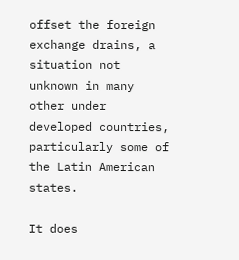offset the foreign exchange drains, a situation not unknown in many other under
developed countries, particularly some of the Latin American states.

It does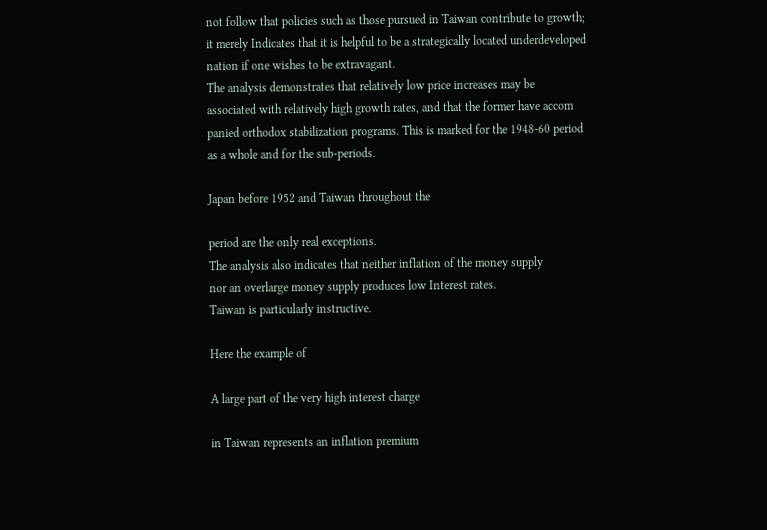not follow that policies such as those pursued in Taiwan contribute to growth;
it merely Indicates that it is helpful to be a strategically located underdeveloped
nation if one wishes to be extravagant.
The analysis demonstrates that relatively low price increases may be
associated with relatively high growth rates, and that the former have accom
panied orthodox stabilization programs. This is marked for the 1948-60 period
as a whole and for the sub-periods.

Japan before 1952 and Taiwan throughout the

period are the only real exceptions.
The analysis also indicates that neither inflation of the money supply
nor an overlarge money supply produces low Interest rates.
Taiwan is particularly instructive.

Here the example of

A large part of the very high interest charge

in Taiwan represents an inflation premium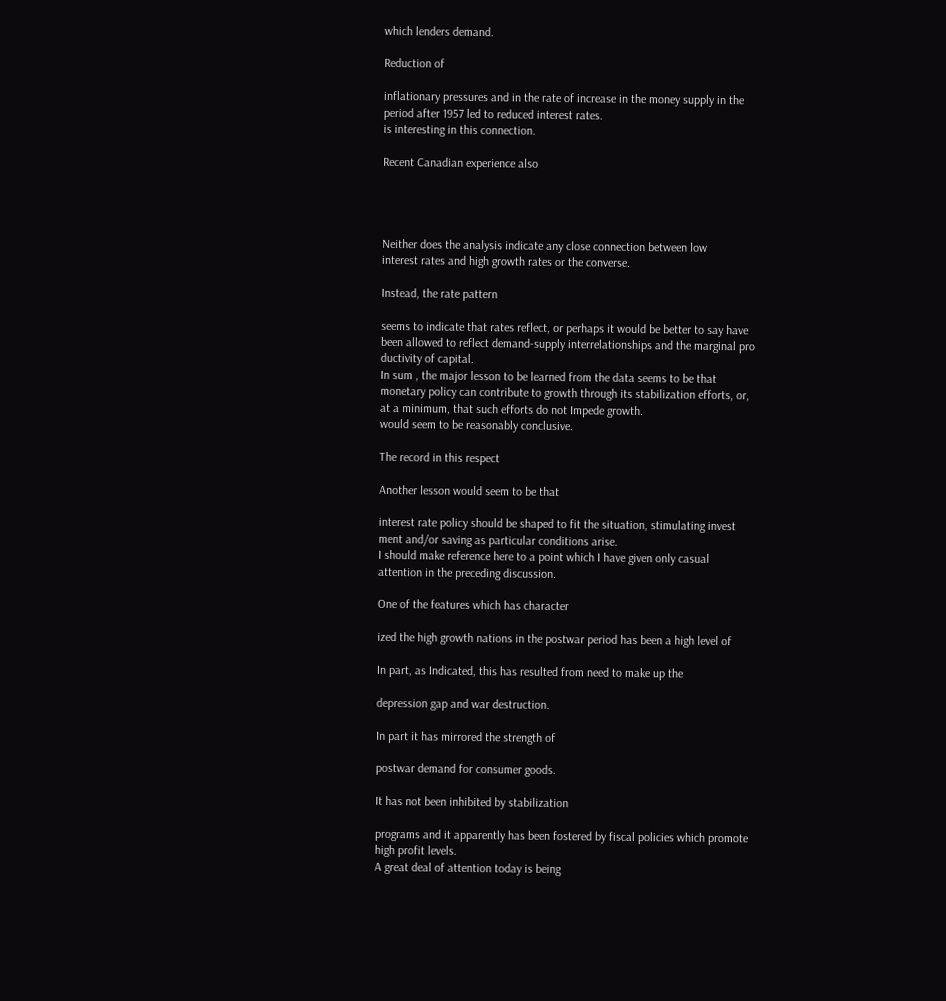which lenders demand.

Reduction of

inflationary pressures and in the rate of increase in the money supply in the
period after 1957 led to reduced interest rates.
is interesting in this connection.

Recent Canadian experience also




Neither does the analysis indicate any close connection between low
interest rates and high growth rates or the converse.

Instead, the rate pattern

seems to indicate that rates reflect, or perhaps it would be better to say have
been allowed to reflect demand-supply interrelationships and the marginal pro
ductivity of capital.
In sum , the major lesson to be learned from the data seems to be that
monetary policy can contribute to growth through its stabilization efforts, or,
at a minimum, that such efforts do not Impede growth.
would seem to be reasonably conclusive.

The record in this respect

Another lesson would seem to be that

interest rate policy should be shaped to fit the situation, stimulating invest
ment and/or saving as particular conditions arise.
I should make reference here to a point which I have given only casual
attention in the preceding discussion.

One of the features which has character

ized the high growth nations in the postwar period has been a high level of

In part, as Indicated, this has resulted from need to make up the

depression gap and war destruction.

In part it has mirrored the strength of

postwar demand for consumer goods.

It has not been inhibited by stabilization

programs and it apparently has been fostered by fiscal policies which promote
high profit levels.
A great deal of attention today is being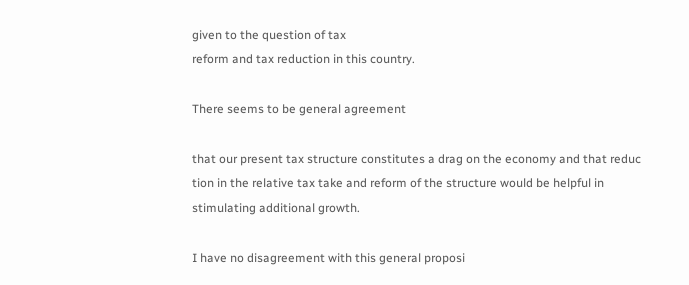given to the question of tax
reform and tax reduction in this country.

There seems to be general agreement

that our present tax structure constitutes a drag on the economy and that reduc
tion in the relative tax take and reform of the structure would be helpful in
stimulating additional growth.

I have no disagreement with this general proposi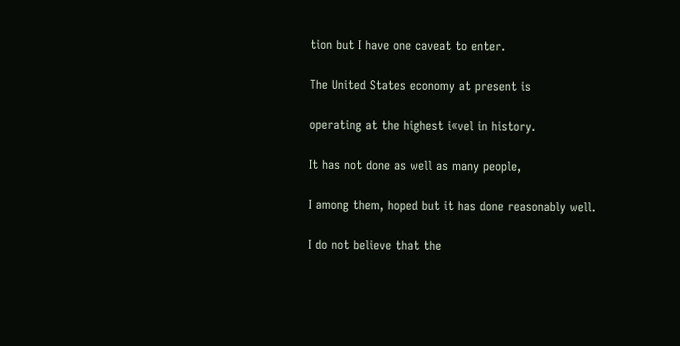tion but I have one caveat to enter.

The United States economy at present is

operating at the highest i«vel in history.

It has not done as well as many people,

I among them, hoped but it has done reasonably well.

I do not believe that the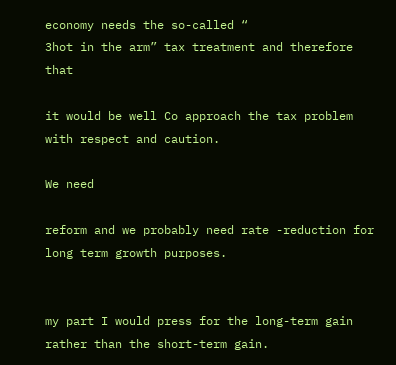economy needs the so-called “
3hot in the arm” tax treatment and therefore that

it would be well Co approach the tax problem with respect and caution.

We need

reform and we probably need rate -reduction for long term growth purposes.


my part I would press for the long-term gain rather than the short-term gain.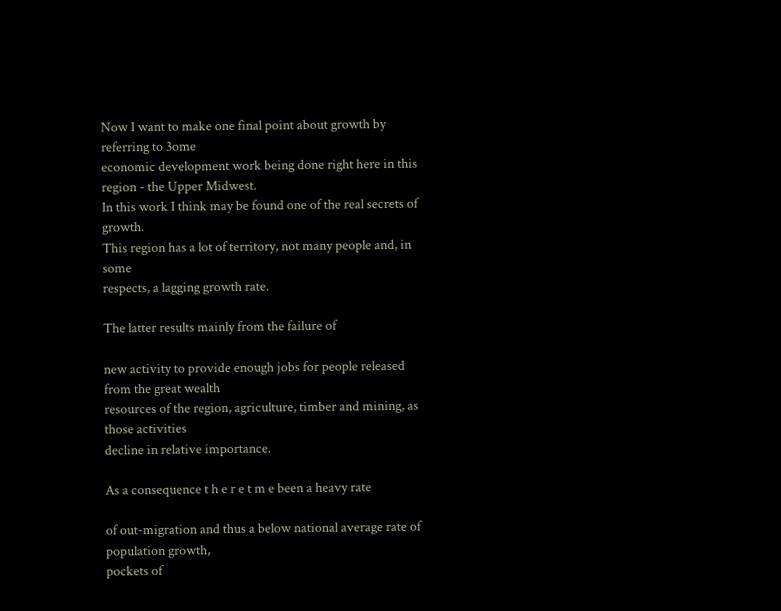Now I want to make one final point about growth by referring to 3ome
economic development work being done right here in this region - the Upper Midwest.
In this work I think may be found one of the real secrets of growth.
This region has a lot of territory, not many people and, in some
respects, a lagging growth rate.

The latter results mainly from the failure of

new activity to provide enough jobs for people released from the great wealth
resources of the region, agriculture, timber and mining, as those activities
decline in relative importance.

As a consequence t h e r e t m e been a heavy rate

of out-migration and thus a below national average rate of population growth,
pockets of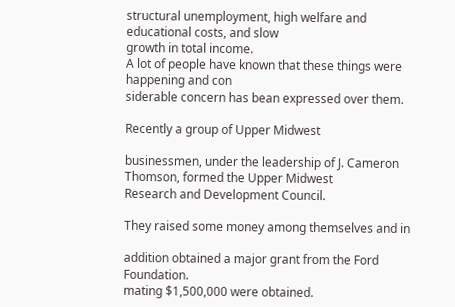structural unemployment, high welfare and educational costs, and slow
growth in total income.
A lot of people have known that these things were happening and con
siderable concern has bean expressed over them.

Recently a group of Upper Midwest

businessmen, under the leadership of J. Cameron Thomson, formed the Upper Midwest
Research and Development Council.

They raised some money among themselves and in

addition obtained a major grant from the Ford Foundation.
mating $1,500,000 were obtained.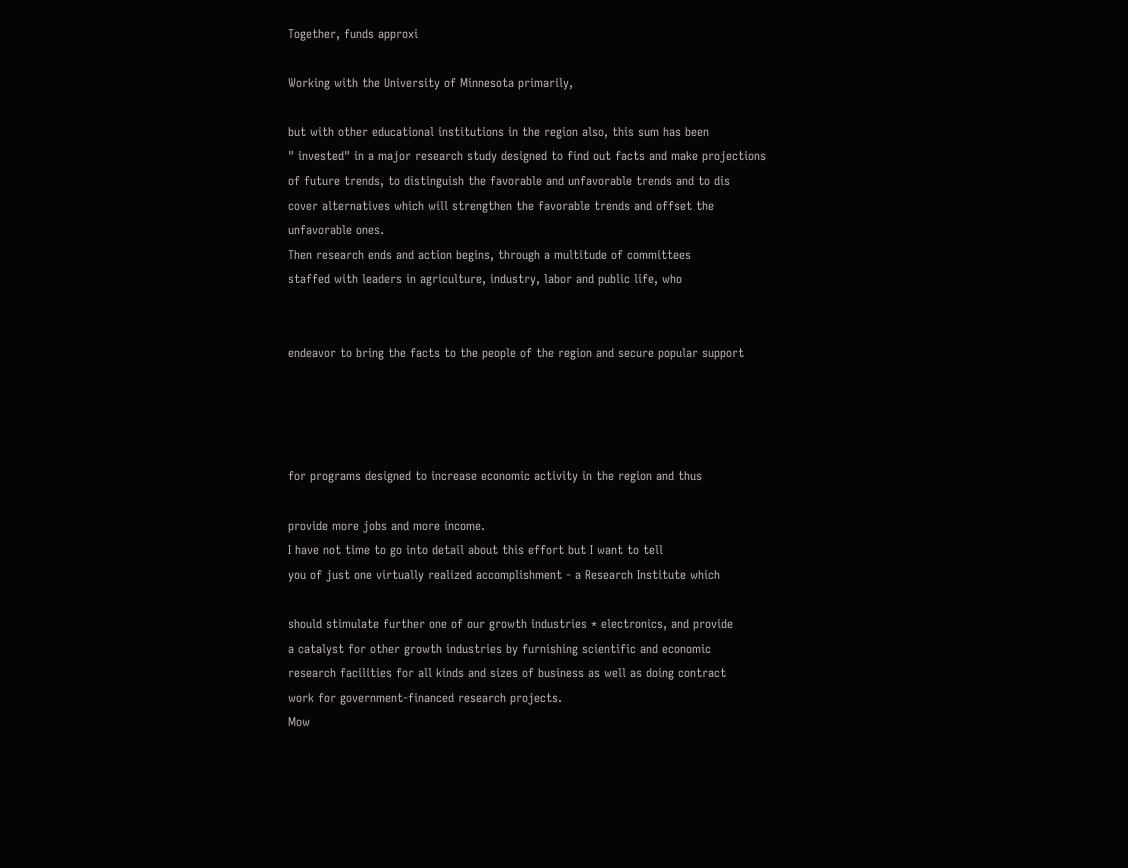Together, funds approxi

Working with the University of Minnesota primarily,

but with other educational institutions in the region also, this sum has been
" invested" in a major research study designed to find out facts and make projections
of future trends, to distinguish the favorable and unfavorable trends and to dis
cover alternatives which will strengthen the favorable trends and offset the
unfavorable ones.
Then research ends and action begins, through a multitude of committees
staffed with leaders in agriculture, industry, labor and public life, who


endeavor to bring the facts to the people of the region and secure popular support




for programs designed to increase economic activity in the region and thus

provide more jobs and more income.
I have not time to go into detail about this effort but I want to tell
you of just one virtually realized accomplishment - a Research Institute which

should stimulate further one of our growth industries * electronics, and provide
a catalyst for other growth industries by furnishing scientific and economic
research facilities for all kinds and sizes of business as well as doing contract
work for government-financed research projects.
Mow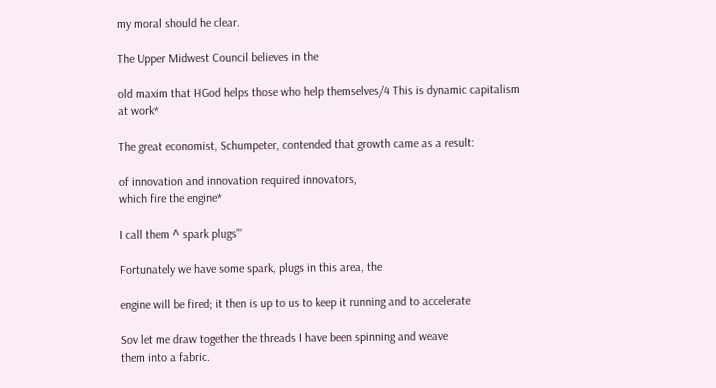my moral should he clear.

The Upper Midwest Council believes in the

old maxim that HGod helps those who help themselves/4 This is dynamic capitalism
at work*

The great economist, Schumpeter, contended that growth came as a result:

of innovation and innovation required innovators,
which fire the engine*

I call them ^ spark plugs"'

Fortunately we have some spark, plugs in this area, the

engine will be fired; it then is up to us to keep it running and to accelerate

Sov let me draw together the threads I have been spinning and weave
them into a fabric.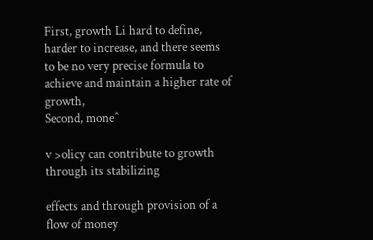First, growth Li hard to define, harder to increase, and there seems
to be no very precise formula to achieve and maintain a higher rate of growth,
Second, mone^

v >olicy can contribute to growth through its stabilizing

effects and through provision of a flow of money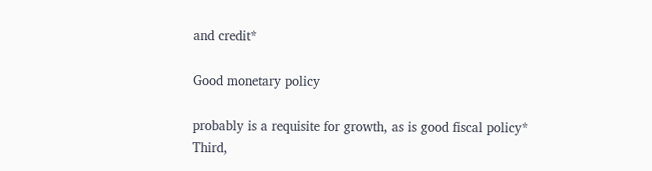and credit*

Good monetary policy

probably is a requisite for growth, as is good fiscal policy*
Third,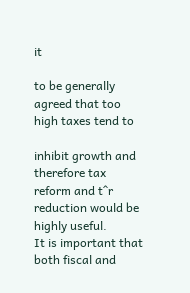it

to be generally agreed that too high taxes tend to

inhibit growth and therefore tax reform and t^r reduction would be highly useful.
It is important that both fiscal and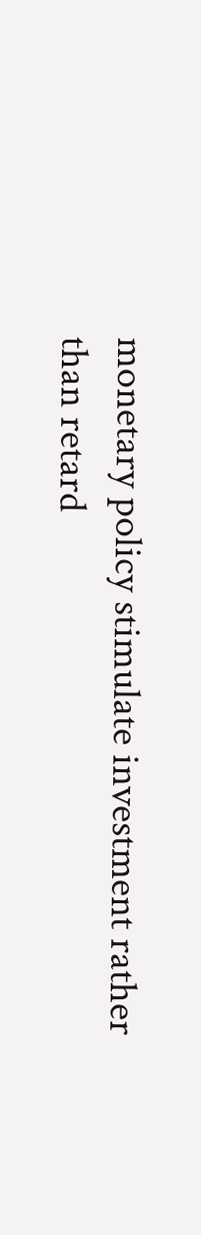monetary policy stimulate investment rather
than retard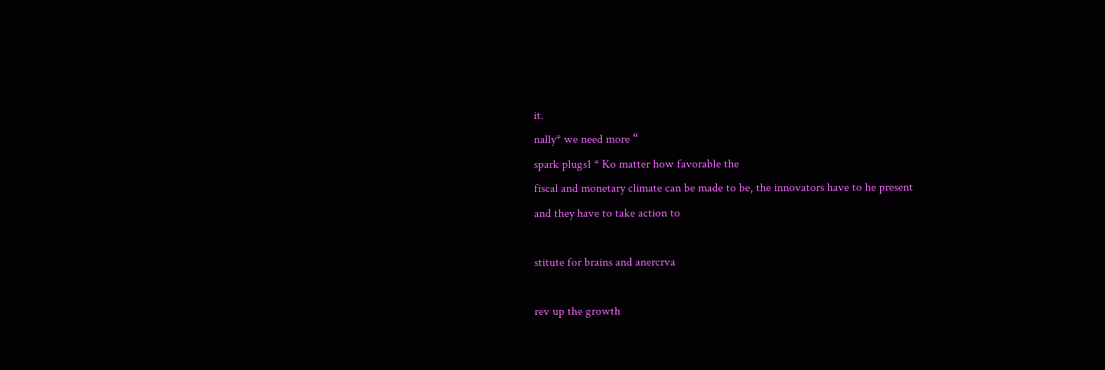it.
nally* we need more “
spark plugs1 * Ko matter how favorable the
fiscal and monetary climate can be made to be, the innovators have to he present
and they have to take action to

stitute for brains and anercrva

rev up the growth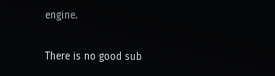engine.

There is no good sub